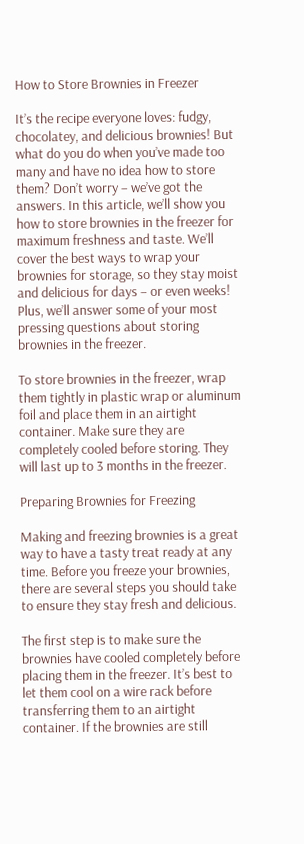How to Store Brownies in Freezer

It’s the recipe everyone loves: fudgy, chocolatey, and delicious brownies! But what do you do when you’ve made too many and have no idea how to store them? Don’t worry – we’ve got the answers. In this article, we’ll show you how to store brownies in the freezer for maximum freshness and taste. We’ll cover the best ways to wrap your brownies for storage, so they stay moist and delicious for days – or even weeks! Plus, we’ll answer some of your most pressing questions about storing brownies in the freezer.

To store brownies in the freezer, wrap them tightly in plastic wrap or aluminum foil and place them in an airtight container. Make sure they are completely cooled before storing. They will last up to 3 months in the freezer.

Preparing Brownies for Freezing

Making and freezing brownies is a great way to have a tasty treat ready at any time. Before you freeze your brownies, there are several steps you should take to ensure they stay fresh and delicious.

The first step is to make sure the brownies have cooled completely before placing them in the freezer. It’s best to let them cool on a wire rack before transferring them to an airtight container. If the brownies are still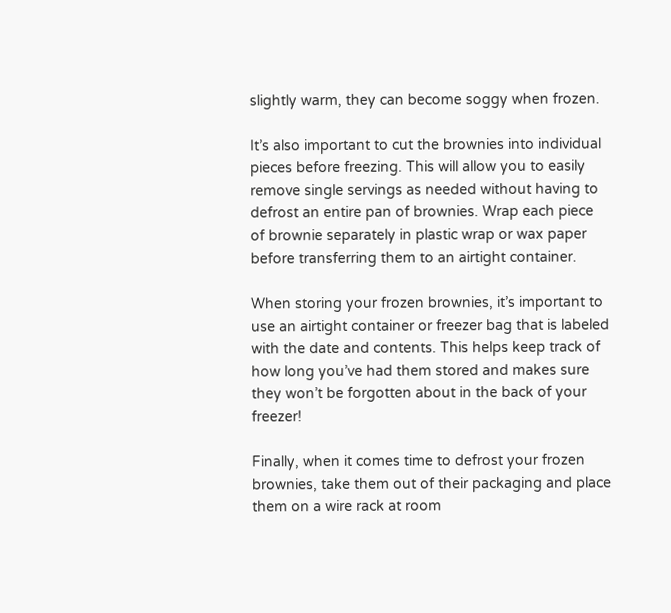slightly warm, they can become soggy when frozen.

It’s also important to cut the brownies into individual pieces before freezing. This will allow you to easily remove single servings as needed without having to defrost an entire pan of brownies. Wrap each piece of brownie separately in plastic wrap or wax paper before transferring them to an airtight container.

When storing your frozen brownies, it’s important to use an airtight container or freezer bag that is labeled with the date and contents. This helps keep track of how long you’ve had them stored and makes sure they won’t be forgotten about in the back of your freezer!

Finally, when it comes time to defrost your frozen brownies, take them out of their packaging and place them on a wire rack at room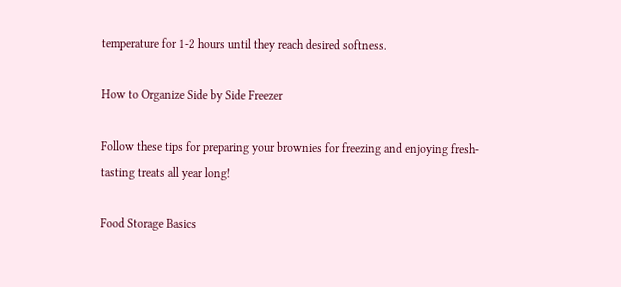temperature for 1-2 hours until they reach desired softness.

How to Organize Side by Side Freezer

Follow these tips for preparing your brownies for freezing and enjoying fresh-tasting treats all year long!

Food Storage Basics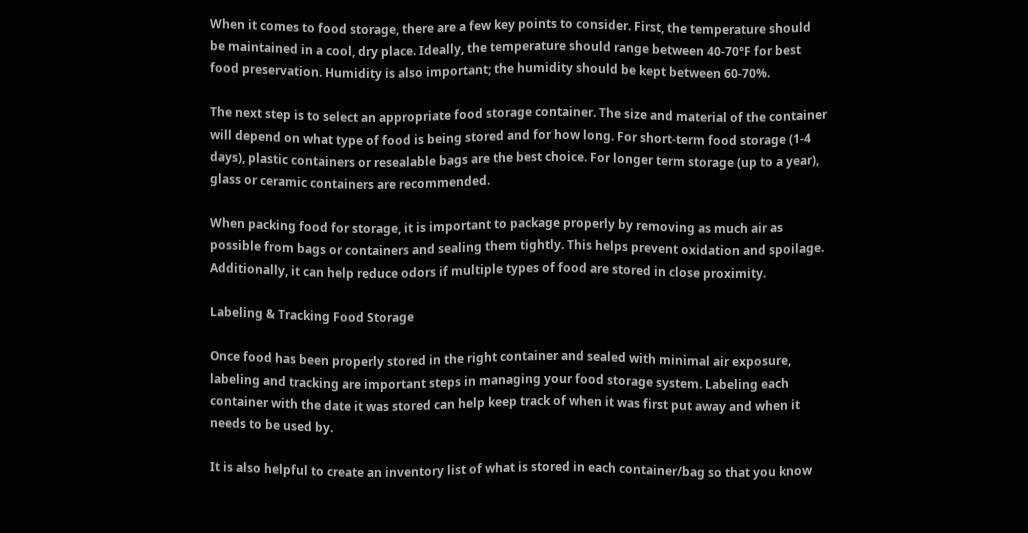When it comes to food storage, there are a few key points to consider. First, the temperature should be maintained in a cool, dry place. Ideally, the temperature should range between 40-70°F for best food preservation. Humidity is also important; the humidity should be kept between 60-70%.

The next step is to select an appropriate food storage container. The size and material of the container will depend on what type of food is being stored and for how long. For short-term food storage (1-4 days), plastic containers or resealable bags are the best choice. For longer term storage (up to a year), glass or ceramic containers are recommended.

When packing food for storage, it is important to package properly by removing as much air as possible from bags or containers and sealing them tightly. This helps prevent oxidation and spoilage. Additionally, it can help reduce odors if multiple types of food are stored in close proximity.

Labeling & Tracking Food Storage

Once food has been properly stored in the right container and sealed with minimal air exposure, labeling and tracking are important steps in managing your food storage system. Labeling each container with the date it was stored can help keep track of when it was first put away and when it needs to be used by.

It is also helpful to create an inventory list of what is stored in each container/bag so that you know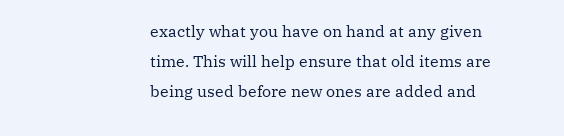exactly what you have on hand at any given time. This will help ensure that old items are being used before new ones are added and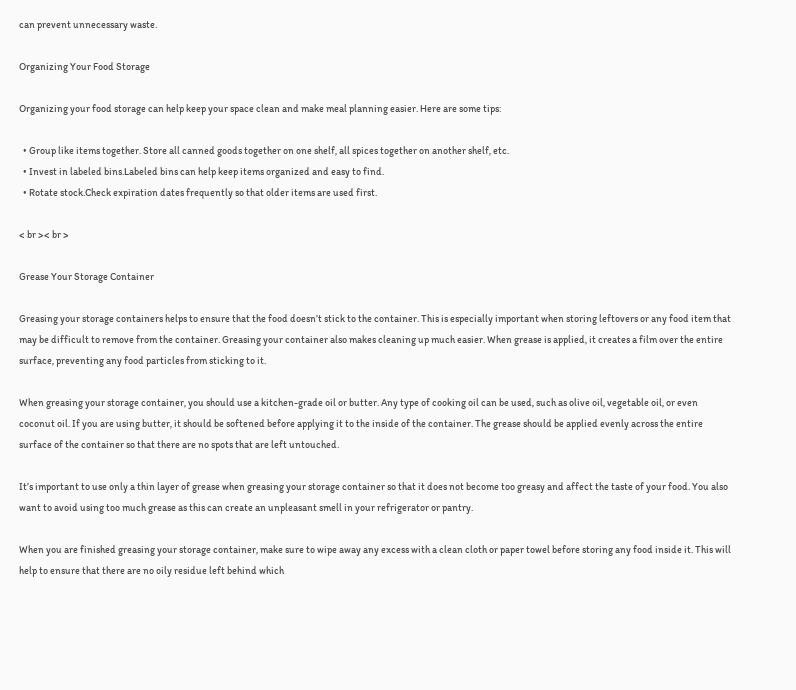can prevent unnecessary waste.

Organizing Your Food Storage

Organizing your food storage can help keep your space clean and make meal planning easier. Here are some tips:

  • Group like items together. Store all canned goods together on one shelf, all spices together on another shelf, etc.
  • Invest in labeled bins.Labeled bins can help keep items organized and easy to find.
  • Rotate stock.Check expiration dates frequently so that older items are used first.

< br >< br >

Grease Your Storage Container

Greasing your storage containers helps to ensure that the food doesn’t stick to the container. This is especially important when storing leftovers or any food item that may be difficult to remove from the container. Greasing your container also makes cleaning up much easier. When grease is applied, it creates a film over the entire surface, preventing any food particles from sticking to it.

When greasing your storage container, you should use a kitchen-grade oil or butter. Any type of cooking oil can be used, such as olive oil, vegetable oil, or even coconut oil. If you are using butter, it should be softened before applying it to the inside of the container. The grease should be applied evenly across the entire surface of the container so that there are no spots that are left untouched.

It’s important to use only a thin layer of grease when greasing your storage container so that it does not become too greasy and affect the taste of your food. You also want to avoid using too much grease as this can create an unpleasant smell in your refrigerator or pantry.

When you are finished greasing your storage container, make sure to wipe away any excess with a clean cloth or paper towel before storing any food inside it. This will help to ensure that there are no oily residue left behind which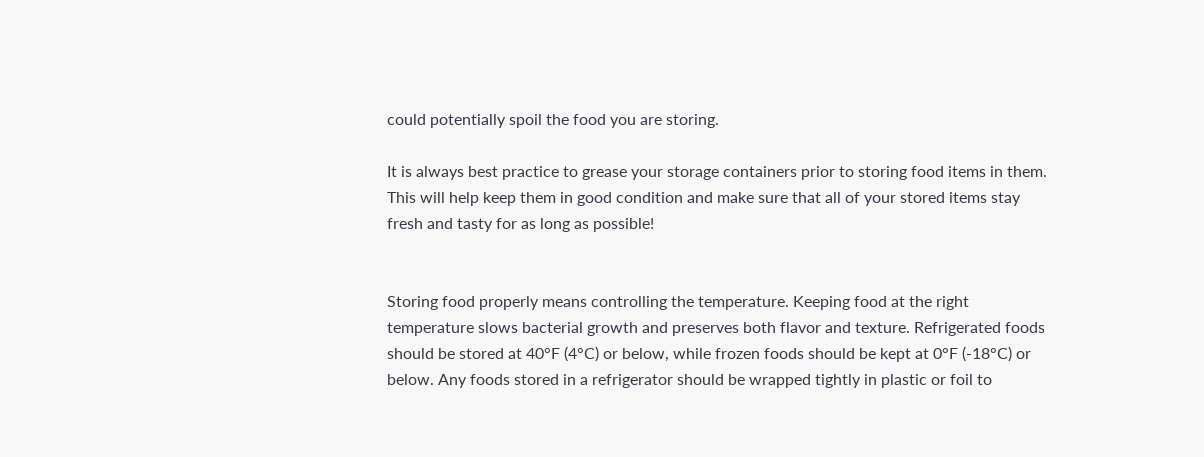could potentially spoil the food you are storing.

It is always best practice to grease your storage containers prior to storing food items in them. This will help keep them in good condition and make sure that all of your stored items stay fresh and tasty for as long as possible!


Storing food properly means controlling the temperature. Keeping food at the right temperature slows bacterial growth and preserves both flavor and texture. Refrigerated foods should be stored at 40°F (4°C) or below, while frozen foods should be kept at 0°F (-18°C) or below. Any foods stored in a refrigerator should be wrapped tightly in plastic or foil to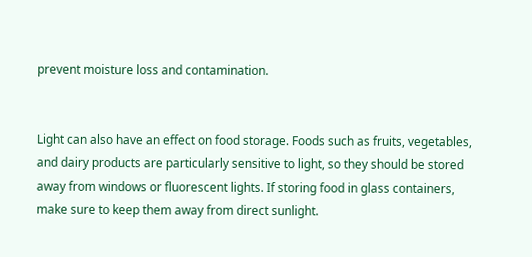prevent moisture loss and contamination.


Light can also have an effect on food storage. Foods such as fruits, vegetables, and dairy products are particularly sensitive to light, so they should be stored away from windows or fluorescent lights. If storing food in glass containers, make sure to keep them away from direct sunlight.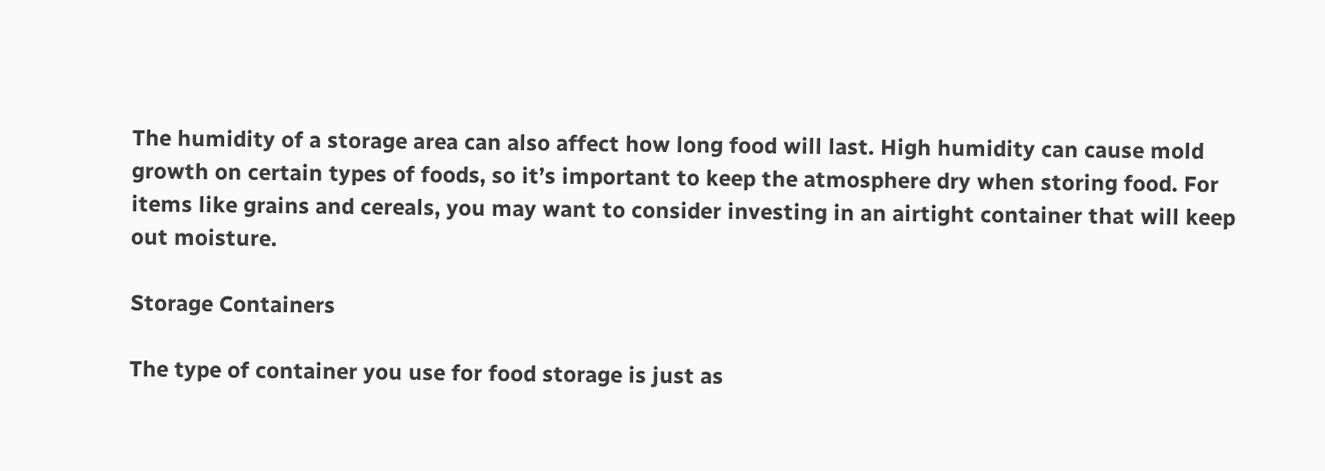The humidity of a storage area can also affect how long food will last. High humidity can cause mold growth on certain types of foods, so it’s important to keep the atmosphere dry when storing food. For items like grains and cereals, you may want to consider investing in an airtight container that will keep out moisture.

Storage Containers

The type of container you use for food storage is just as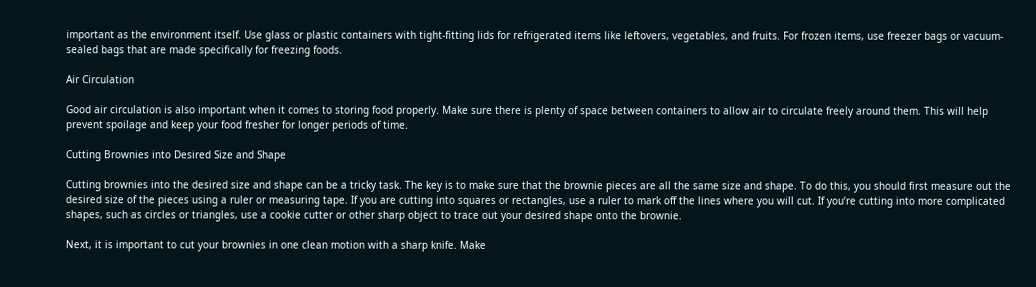important as the environment itself. Use glass or plastic containers with tight-fitting lids for refrigerated items like leftovers, vegetables, and fruits. For frozen items, use freezer bags or vacuum-sealed bags that are made specifically for freezing foods.

Air Circulation

Good air circulation is also important when it comes to storing food properly. Make sure there is plenty of space between containers to allow air to circulate freely around them. This will help prevent spoilage and keep your food fresher for longer periods of time.

Cutting Brownies into Desired Size and Shape

Cutting brownies into the desired size and shape can be a tricky task. The key is to make sure that the brownie pieces are all the same size and shape. To do this, you should first measure out the desired size of the pieces using a ruler or measuring tape. If you are cutting into squares or rectangles, use a ruler to mark off the lines where you will cut. If you’re cutting into more complicated shapes, such as circles or triangles, use a cookie cutter or other sharp object to trace out your desired shape onto the brownie.

Next, it is important to cut your brownies in one clean motion with a sharp knife. Make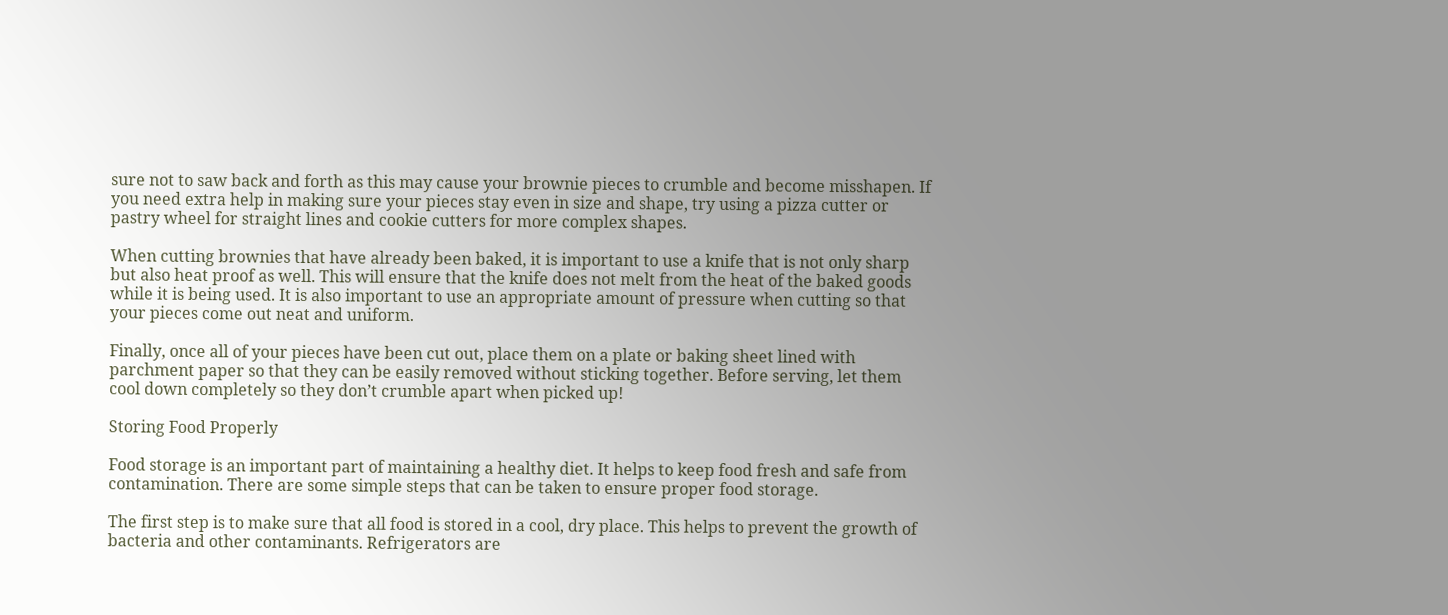sure not to saw back and forth as this may cause your brownie pieces to crumble and become misshapen. If you need extra help in making sure your pieces stay even in size and shape, try using a pizza cutter or pastry wheel for straight lines and cookie cutters for more complex shapes.

When cutting brownies that have already been baked, it is important to use a knife that is not only sharp but also heat proof as well. This will ensure that the knife does not melt from the heat of the baked goods while it is being used. It is also important to use an appropriate amount of pressure when cutting so that your pieces come out neat and uniform.

Finally, once all of your pieces have been cut out, place them on a plate or baking sheet lined with parchment paper so that they can be easily removed without sticking together. Before serving, let them cool down completely so they don’t crumble apart when picked up!

Storing Food Properly

Food storage is an important part of maintaining a healthy diet. It helps to keep food fresh and safe from contamination. There are some simple steps that can be taken to ensure proper food storage.

The first step is to make sure that all food is stored in a cool, dry place. This helps to prevent the growth of bacteria and other contaminants. Refrigerators are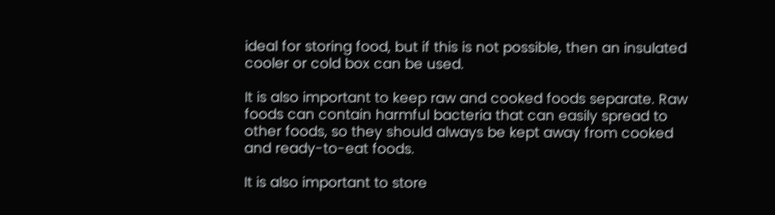ideal for storing food, but if this is not possible, then an insulated cooler or cold box can be used.

It is also important to keep raw and cooked foods separate. Raw foods can contain harmful bacteria that can easily spread to other foods, so they should always be kept away from cooked and ready-to-eat foods.

It is also important to store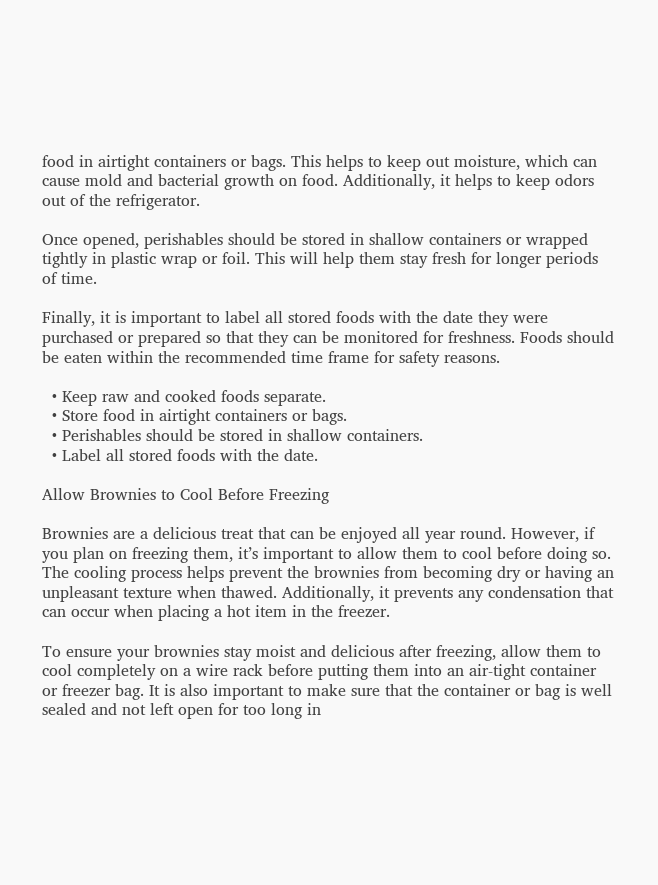food in airtight containers or bags. This helps to keep out moisture, which can cause mold and bacterial growth on food. Additionally, it helps to keep odors out of the refrigerator.

Once opened, perishables should be stored in shallow containers or wrapped tightly in plastic wrap or foil. This will help them stay fresh for longer periods of time.

Finally, it is important to label all stored foods with the date they were purchased or prepared so that they can be monitored for freshness. Foods should be eaten within the recommended time frame for safety reasons.

  • Keep raw and cooked foods separate.
  • Store food in airtight containers or bags.
  • Perishables should be stored in shallow containers.
  • Label all stored foods with the date.

Allow Brownies to Cool Before Freezing

Brownies are a delicious treat that can be enjoyed all year round. However, if you plan on freezing them, it’s important to allow them to cool before doing so. The cooling process helps prevent the brownies from becoming dry or having an unpleasant texture when thawed. Additionally, it prevents any condensation that can occur when placing a hot item in the freezer.

To ensure your brownies stay moist and delicious after freezing, allow them to cool completely on a wire rack before putting them into an air-tight container or freezer bag. It is also important to make sure that the container or bag is well sealed and not left open for too long in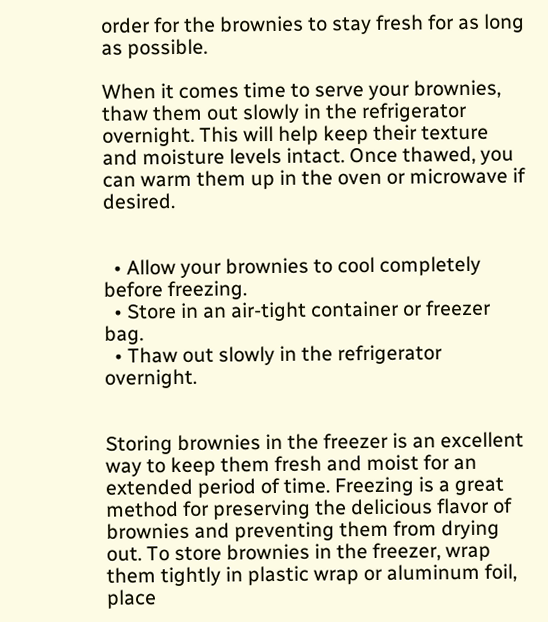order for the brownies to stay fresh for as long as possible.

When it comes time to serve your brownies, thaw them out slowly in the refrigerator overnight. This will help keep their texture and moisture levels intact. Once thawed, you can warm them up in the oven or microwave if desired.


  • Allow your brownies to cool completely before freezing.
  • Store in an air-tight container or freezer bag.
  • Thaw out slowly in the refrigerator overnight.


Storing brownies in the freezer is an excellent way to keep them fresh and moist for an extended period of time. Freezing is a great method for preserving the delicious flavor of brownies and preventing them from drying out. To store brownies in the freezer, wrap them tightly in plastic wrap or aluminum foil, place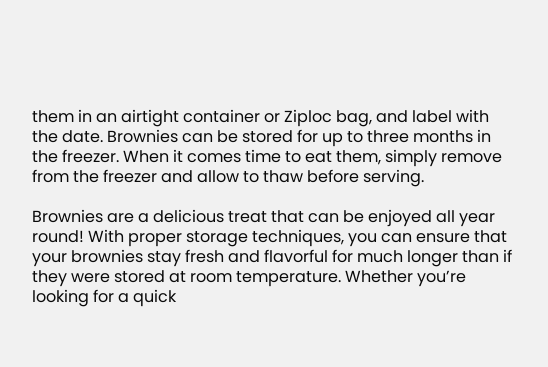them in an airtight container or Ziploc bag, and label with the date. Brownies can be stored for up to three months in the freezer. When it comes time to eat them, simply remove from the freezer and allow to thaw before serving.

Brownies are a delicious treat that can be enjoyed all year round! With proper storage techniques, you can ensure that your brownies stay fresh and flavorful for much longer than if they were stored at room temperature. Whether you’re looking for a quick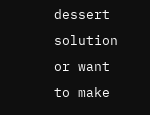dessert solution or want to make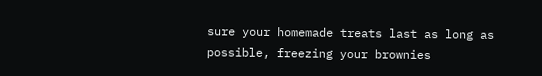sure your homemade treats last as long as possible, freezing your brownies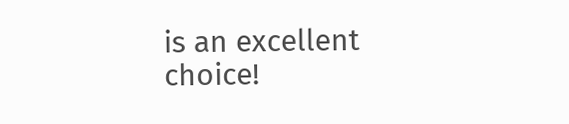is an excellent choice!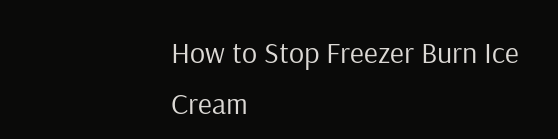How to Stop Freezer Burn Ice Cream